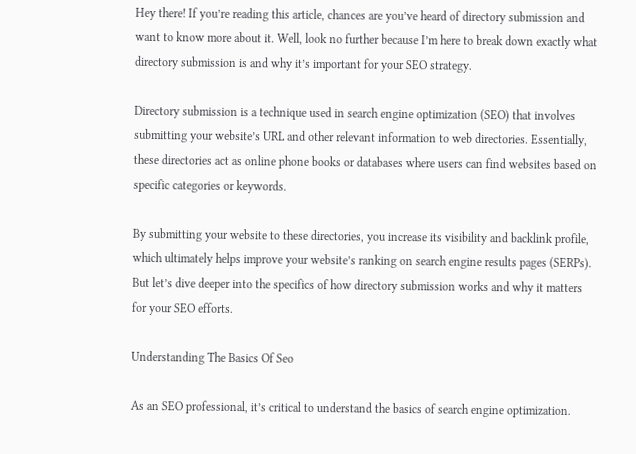Hey there! If you’re reading this article, chances are you’ve heard of directory submission and want to know more about it. Well, look no further because I’m here to break down exactly what directory submission is and why it’s important for your SEO strategy.

Directory submission is a technique used in search engine optimization (SEO) that involves submitting your website’s URL and other relevant information to web directories. Essentially, these directories act as online phone books or databases where users can find websites based on specific categories or keywords.

By submitting your website to these directories, you increase its visibility and backlink profile, which ultimately helps improve your website’s ranking on search engine results pages (SERPs). But let’s dive deeper into the specifics of how directory submission works and why it matters for your SEO efforts.

Understanding The Basics Of Seo

As an SEO professional, it’s critical to understand the basics of search engine optimization.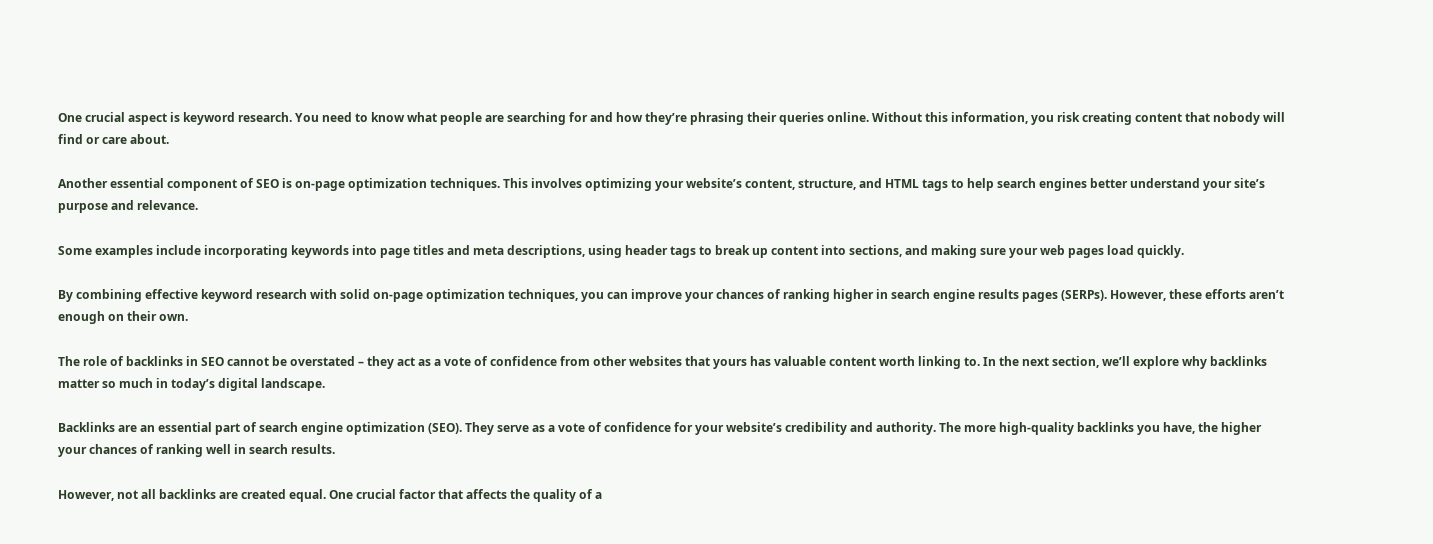One crucial aspect is keyword research. You need to know what people are searching for and how they’re phrasing their queries online. Without this information, you risk creating content that nobody will find or care about.

Another essential component of SEO is on-page optimization techniques. This involves optimizing your website’s content, structure, and HTML tags to help search engines better understand your site’s purpose and relevance.

Some examples include incorporating keywords into page titles and meta descriptions, using header tags to break up content into sections, and making sure your web pages load quickly.

By combining effective keyword research with solid on-page optimization techniques, you can improve your chances of ranking higher in search engine results pages (SERPs). However, these efforts aren’t enough on their own.

The role of backlinks in SEO cannot be overstated – they act as a vote of confidence from other websites that yours has valuable content worth linking to. In the next section, we’ll explore why backlinks matter so much in today’s digital landscape.

Backlinks are an essential part of search engine optimization (SEO). They serve as a vote of confidence for your website’s credibility and authority. The more high-quality backlinks you have, the higher your chances of ranking well in search results.

However, not all backlinks are created equal. One crucial factor that affects the quality of a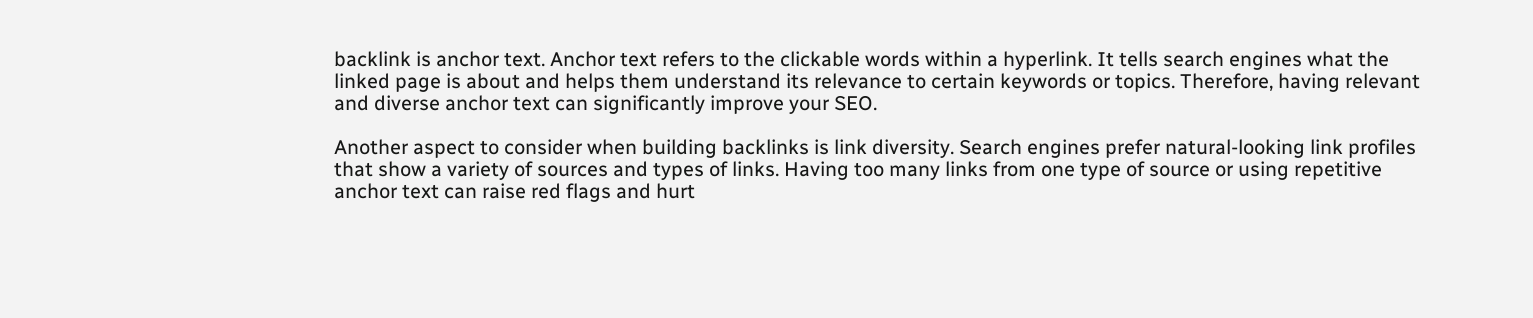backlink is anchor text. Anchor text refers to the clickable words within a hyperlink. It tells search engines what the linked page is about and helps them understand its relevance to certain keywords or topics. Therefore, having relevant and diverse anchor text can significantly improve your SEO.

Another aspect to consider when building backlinks is link diversity. Search engines prefer natural-looking link profiles that show a variety of sources and types of links. Having too many links from one type of source or using repetitive anchor text can raise red flags and hurt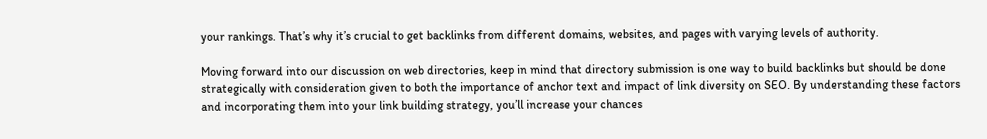your rankings. That’s why it’s crucial to get backlinks from different domains, websites, and pages with varying levels of authority.

Moving forward into our discussion on web directories, keep in mind that directory submission is one way to build backlinks but should be done strategically with consideration given to both the importance of anchor text and impact of link diversity on SEO. By understanding these factors and incorporating them into your link building strategy, you’ll increase your chances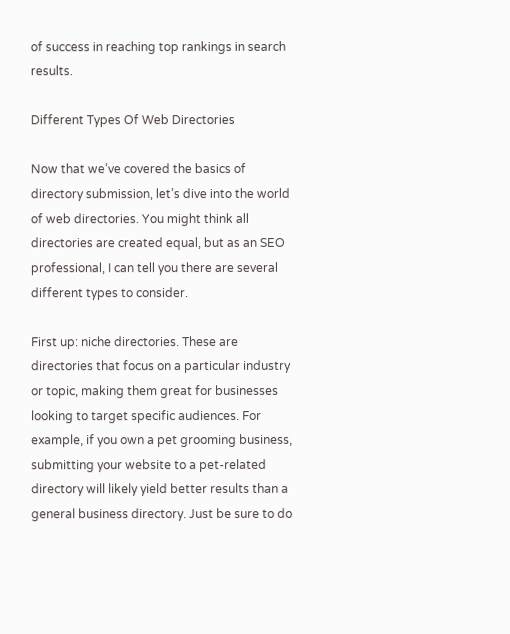of success in reaching top rankings in search results.

Different Types Of Web Directories

Now that we’ve covered the basics of directory submission, let’s dive into the world of web directories. You might think all directories are created equal, but as an SEO professional, I can tell you there are several different types to consider.

First up: niche directories. These are directories that focus on a particular industry or topic, making them great for businesses looking to target specific audiences. For example, if you own a pet grooming business, submitting your website to a pet-related directory will likely yield better results than a general business directory. Just be sure to do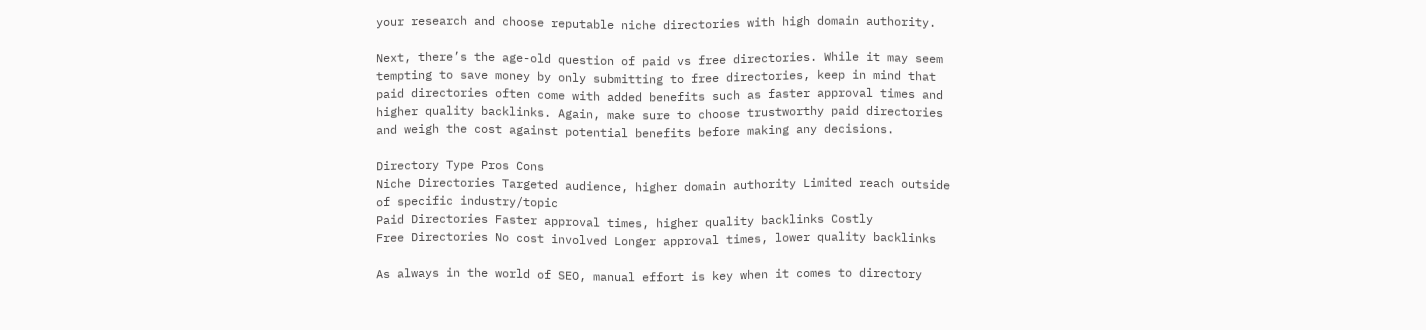your research and choose reputable niche directories with high domain authority.

Next, there’s the age-old question of paid vs free directories. While it may seem tempting to save money by only submitting to free directories, keep in mind that paid directories often come with added benefits such as faster approval times and higher quality backlinks. Again, make sure to choose trustworthy paid directories and weigh the cost against potential benefits before making any decisions.

Directory Type Pros Cons
Niche Directories Targeted audience, higher domain authority Limited reach outside of specific industry/topic
Paid Directories Faster approval times, higher quality backlinks Costly
Free Directories No cost involved Longer approval times, lower quality backlinks

As always in the world of SEO, manual effort is key when it comes to directory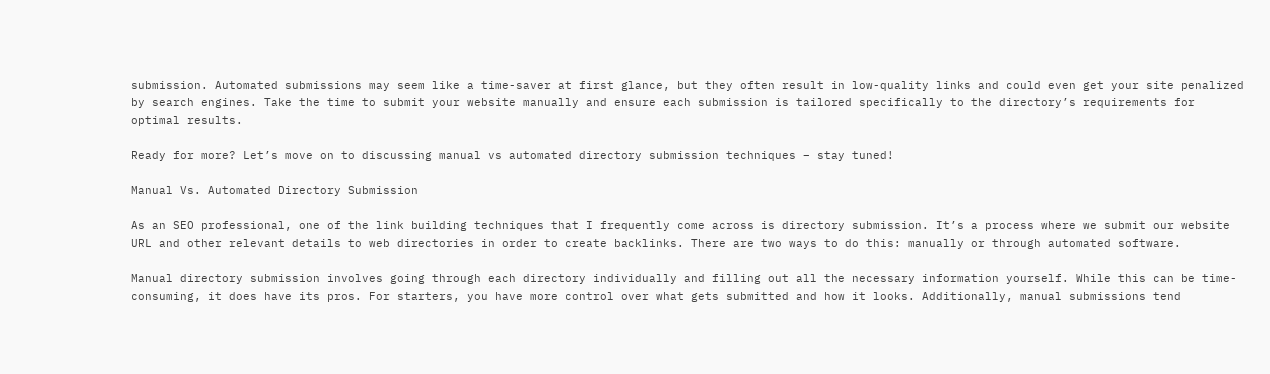submission. Automated submissions may seem like a time-saver at first glance, but they often result in low-quality links and could even get your site penalized by search engines. Take the time to submit your website manually and ensure each submission is tailored specifically to the directory’s requirements for optimal results.

Ready for more? Let’s move on to discussing manual vs automated directory submission techniques – stay tuned!

Manual Vs. Automated Directory Submission

As an SEO professional, one of the link building techniques that I frequently come across is directory submission. It’s a process where we submit our website URL and other relevant details to web directories in order to create backlinks. There are two ways to do this: manually or through automated software.

Manual directory submission involves going through each directory individually and filling out all the necessary information yourself. While this can be time-consuming, it does have its pros. For starters, you have more control over what gets submitted and how it looks. Additionally, manual submissions tend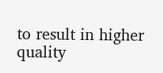to result in higher quality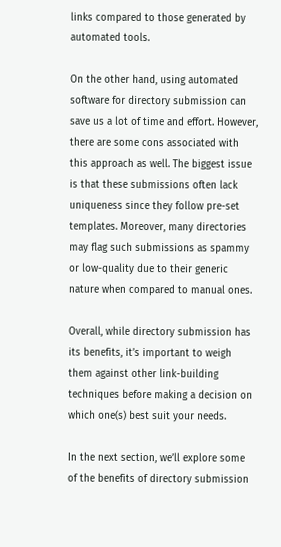links compared to those generated by automated tools.

On the other hand, using automated software for directory submission can save us a lot of time and effort. However, there are some cons associated with this approach as well. The biggest issue is that these submissions often lack uniqueness since they follow pre-set templates. Moreover, many directories may flag such submissions as spammy or low-quality due to their generic nature when compared to manual ones.

Overall, while directory submission has its benefits, it’s important to weigh them against other link-building techniques before making a decision on which one(s) best suit your needs.

In the next section, we’ll explore some of the benefits of directory submission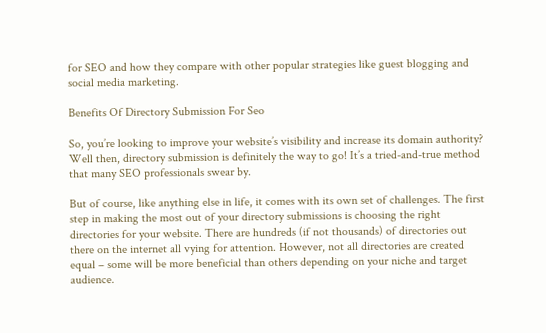for SEO and how they compare with other popular strategies like guest blogging and social media marketing.

Benefits Of Directory Submission For Seo

So, you’re looking to improve your website’s visibility and increase its domain authority? Well then, directory submission is definitely the way to go! It’s a tried-and-true method that many SEO professionals swear by.

But of course, like anything else in life, it comes with its own set of challenges. The first step in making the most out of your directory submissions is choosing the right directories for your website. There are hundreds (if not thousands) of directories out there on the internet all vying for attention. However, not all directories are created equal – some will be more beneficial than others depending on your niche and target audience.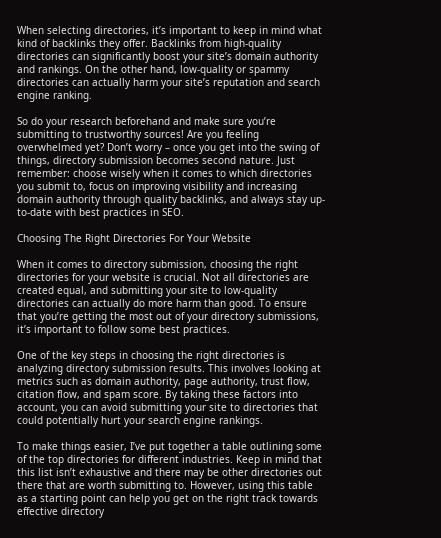When selecting directories, it’s important to keep in mind what kind of backlinks they offer. Backlinks from high-quality directories can significantly boost your site’s domain authority and rankings. On the other hand, low-quality or spammy directories can actually harm your site’s reputation and search engine ranking.

So do your research beforehand and make sure you’re submitting to trustworthy sources! Are you feeling overwhelmed yet? Don’t worry – once you get into the swing of things, directory submission becomes second nature. Just remember: choose wisely when it comes to which directories you submit to, focus on improving visibility and increasing domain authority through quality backlinks, and always stay up-to-date with best practices in SEO.

Choosing The Right Directories For Your Website

When it comes to directory submission, choosing the right directories for your website is crucial. Not all directories are created equal, and submitting your site to low-quality directories can actually do more harm than good. To ensure that you’re getting the most out of your directory submissions, it’s important to follow some best practices.

One of the key steps in choosing the right directories is analyzing directory submission results. This involves looking at metrics such as domain authority, page authority, trust flow, citation flow, and spam score. By taking these factors into account, you can avoid submitting your site to directories that could potentially hurt your search engine rankings.

To make things easier, I’ve put together a table outlining some of the top directories for different industries. Keep in mind that this list isn’t exhaustive and there may be other directories out there that are worth submitting to. However, using this table as a starting point can help you get on the right track towards effective directory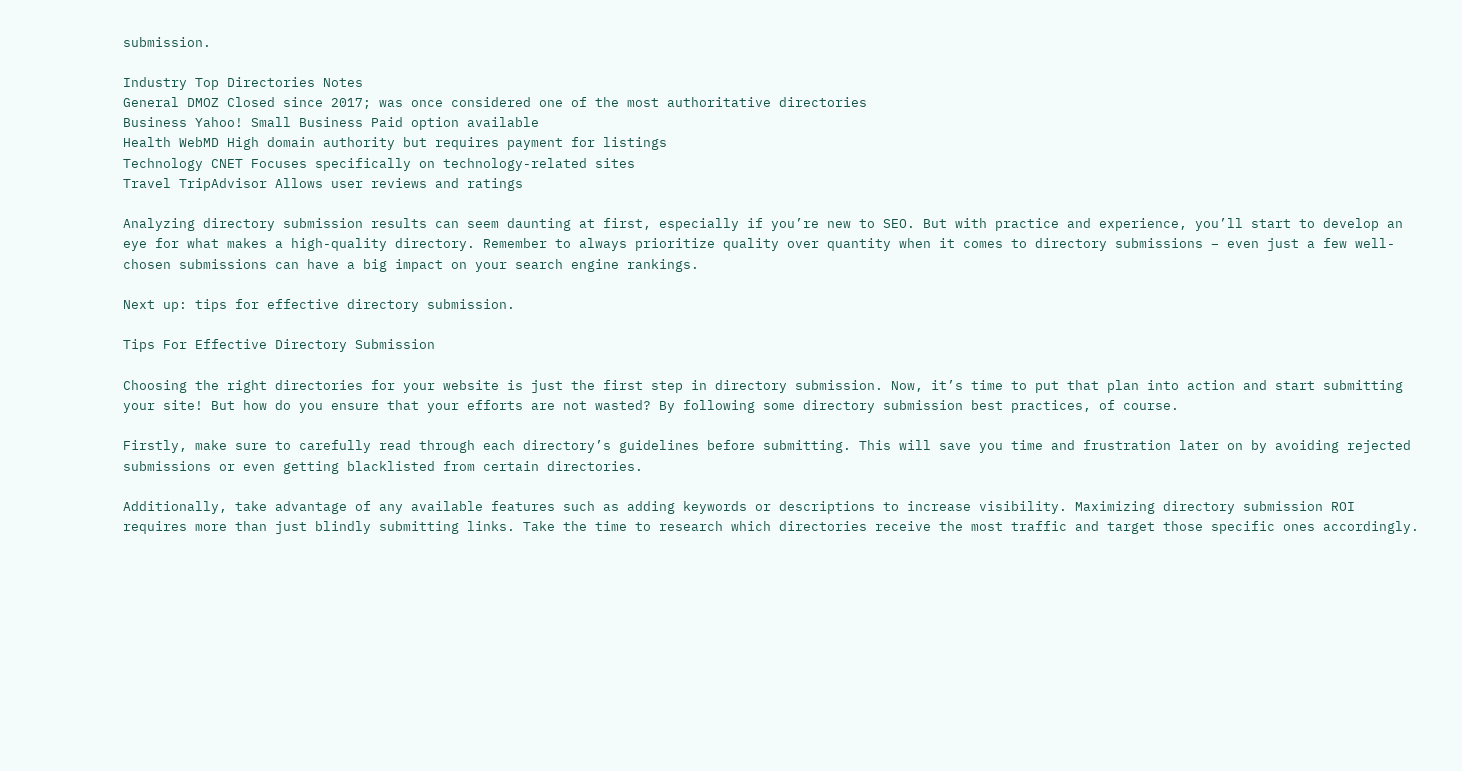submission.

Industry Top Directories Notes
General DMOZ Closed since 2017; was once considered one of the most authoritative directories
Business Yahoo! Small Business Paid option available
Health WebMD High domain authority but requires payment for listings
Technology CNET Focuses specifically on technology-related sites
Travel TripAdvisor Allows user reviews and ratings

Analyzing directory submission results can seem daunting at first, especially if you’re new to SEO. But with practice and experience, you’ll start to develop an eye for what makes a high-quality directory. Remember to always prioritize quality over quantity when it comes to directory submissions – even just a few well-chosen submissions can have a big impact on your search engine rankings.

Next up: tips for effective directory submission.

Tips For Effective Directory Submission

Choosing the right directories for your website is just the first step in directory submission. Now, it’s time to put that plan into action and start submitting your site! But how do you ensure that your efforts are not wasted? By following some directory submission best practices, of course.

Firstly, make sure to carefully read through each directory’s guidelines before submitting. This will save you time and frustration later on by avoiding rejected submissions or even getting blacklisted from certain directories.

Additionally, take advantage of any available features such as adding keywords or descriptions to increase visibility. Maximizing directory submission ROI requires more than just blindly submitting links. Take the time to research which directories receive the most traffic and target those specific ones accordingly.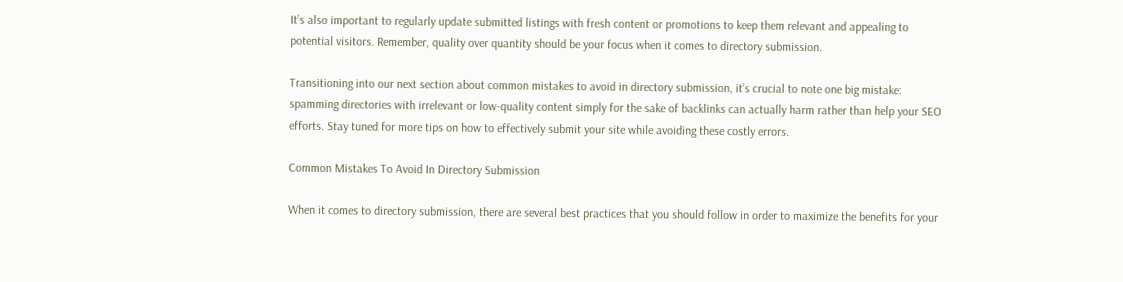It’s also important to regularly update submitted listings with fresh content or promotions to keep them relevant and appealing to potential visitors. Remember, quality over quantity should be your focus when it comes to directory submission.

Transitioning into our next section about common mistakes to avoid in directory submission, it’s crucial to note one big mistake: spamming directories with irrelevant or low-quality content simply for the sake of backlinks can actually harm rather than help your SEO efforts. Stay tuned for more tips on how to effectively submit your site while avoiding these costly errors.

Common Mistakes To Avoid In Directory Submission

When it comes to directory submission, there are several best practices that you should follow in order to maximize the benefits for your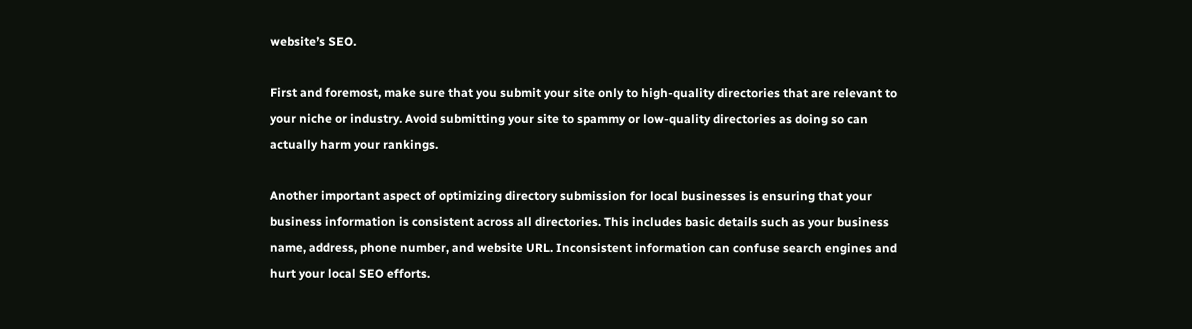website’s SEO.

First and foremost, make sure that you submit your site only to high-quality directories that are relevant to your niche or industry. Avoid submitting your site to spammy or low-quality directories as doing so can actually harm your rankings.

Another important aspect of optimizing directory submission for local businesses is ensuring that your business information is consistent across all directories. This includes basic details such as your business name, address, phone number, and website URL. Inconsistent information can confuse search engines and hurt your local SEO efforts.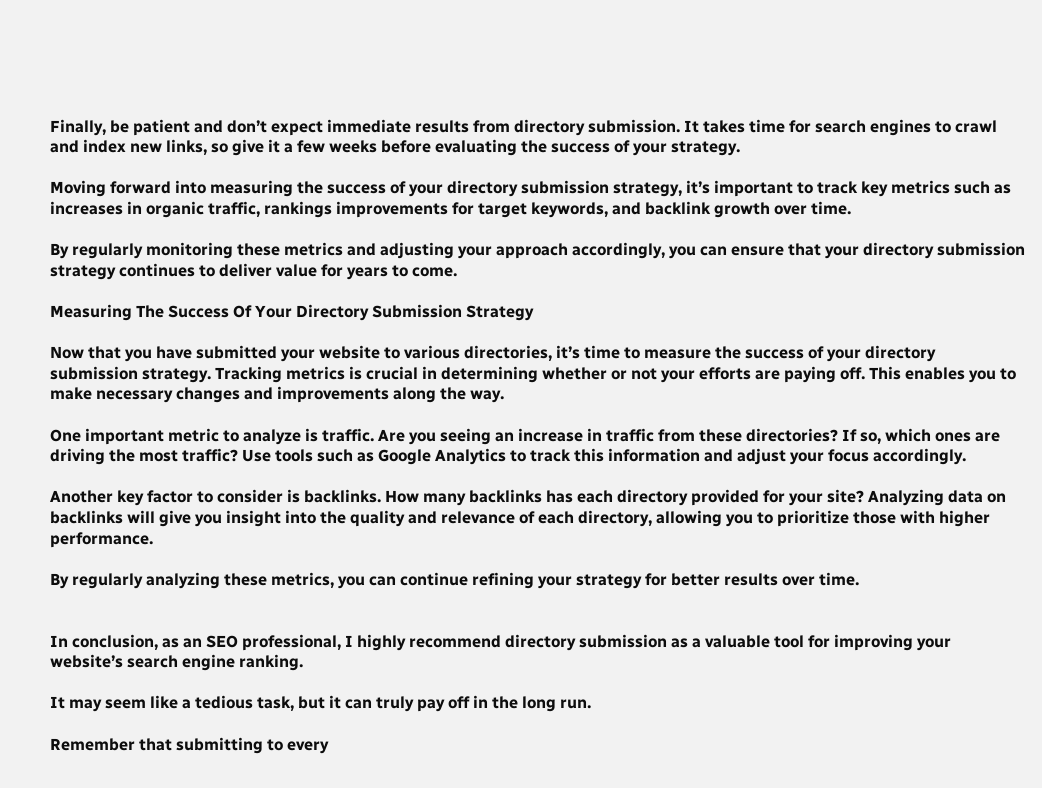Finally, be patient and don’t expect immediate results from directory submission. It takes time for search engines to crawl and index new links, so give it a few weeks before evaluating the success of your strategy.

Moving forward into measuring the success of your directory submission strategy, it’s important to track key metrics such as increases in organic traffic, rankings improvements for target keywords, and backlink growth over time.

By regularly monitoring these metrics and adjusting your approach accordingly, you can ensure that your directory submission strategy continues to deliver value for years to come.

Measuring The Success Of Your Directory Submission Strategy

Now that you have submitted your website to various directories, it’s time to measure the success of your directory submission strategy. Tracking metrics is crucial in determining whether or not your efforts are paying off. This enables you to make necessary changes and improvements along the way.

One important metric to analyze is traffic. Are you seeing an increase in traffic from these directories? If so, which ones are driving the most traffic? Use tools such as Google Analytics to track this information and adjust your focus accordingly.

Another key factor to consider is backlinks. How many backlinks has each directory provided for your site? Analyzing data on backlinks will give you insight into the quality and relevance of each directory, allowing you to prioritize those with higher performance.

By regularly analyzing these metrics, you can continue refining your strategy for better results over time.


In conclusion, as an SEO professional, I highly recommend directory submission as a valuable tool for improving your website’s search engine ranking.

It may seem like a tedious task, but it can truly pay off in the long run.

Remember that submitting to every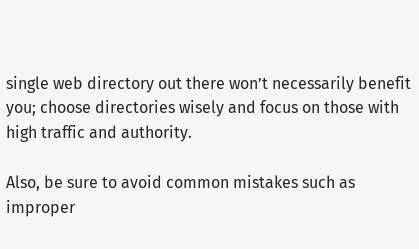single web directory out there won’t necessarily benefit you; choose directories wisely and focus on those with high traffic and authority.

Also, be sure to avoid common mistakes such as improper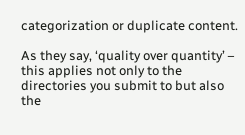categorization or duplicate content.

As they say, ‘quality over quantity’ – this applies not only to the directories you submit to but also the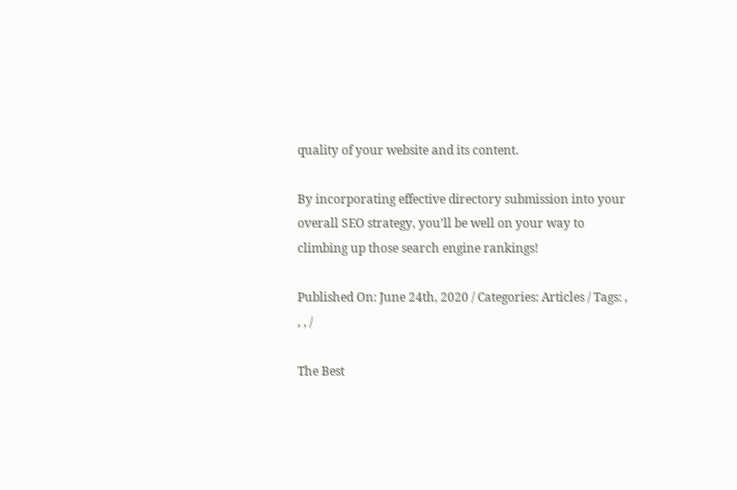quality of your website and its content.

By incorporating effective directory submission into your overall SEO strategy, you’ll be well on your way to climbing up those search engine rankings!

Published On: June 24th, 2020 / Categories: Articles / Tags: , , , /

The Best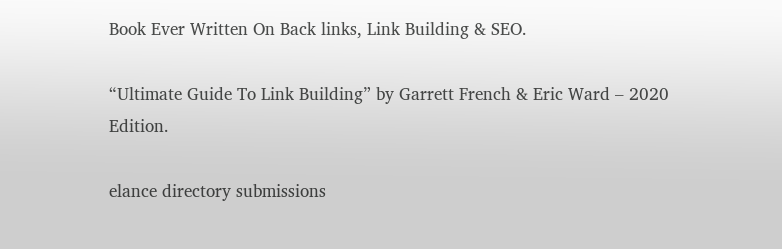Book Ever Written On Back links, Link Building & SEO.

“Ultimate Guide To Link Building” by Garrett French & Eric Ward – 2020 Edition.

elance directory submissions